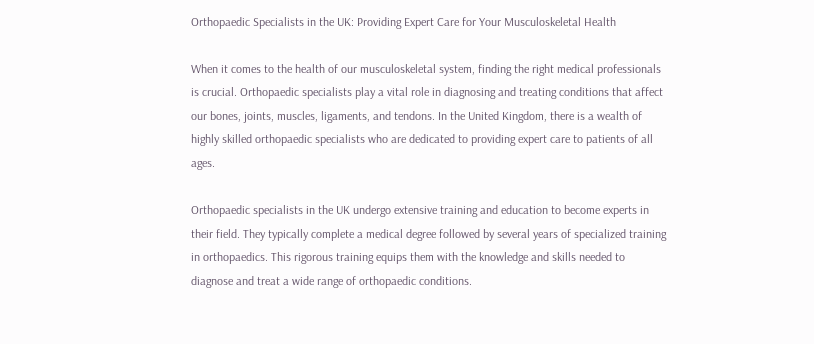Orthopaedic Specialists in the UK: Providing Expert Care for Your Musculoskeletal Health

When it comes to the health of our musculoskeletal system, finding the right medical professionals is crucial. Orthopaedic specialists play a vital role in diagnosing and treating conditions that affect our bones, joints, muscles, ligaments, and tendons. In the United Kingdom, there is a wealth of highly skilled orthopaedic specialists who are dedicated to providing expert care to patients of all ages.

Orthopaedic specialists in the UK undergo extensive training and education to become experts in their field. They typically complete a medical degree followed by several years of specialized training in orthopaedics. This rigorous training equips them with the knowledge and skills needed to diagnose and treat a wide range of orthopaedic conditions.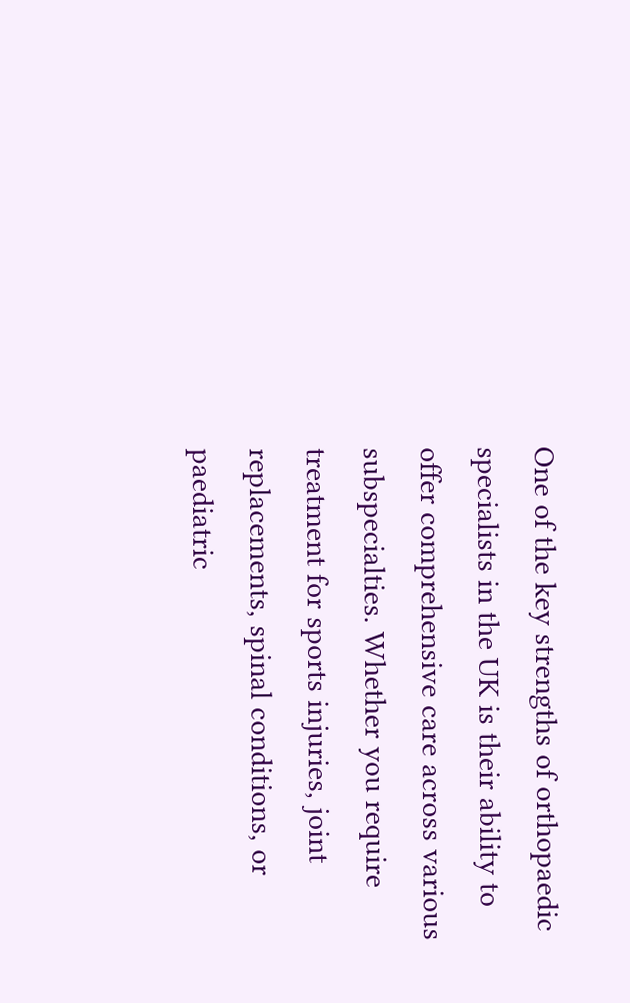One of the key strengths of orthopaedic specialists in the UK is their ability to offer comprehensive care across various subspecialties. Whether you require treatment for sports injuries, joint replacements, spinal conditions, or paediatric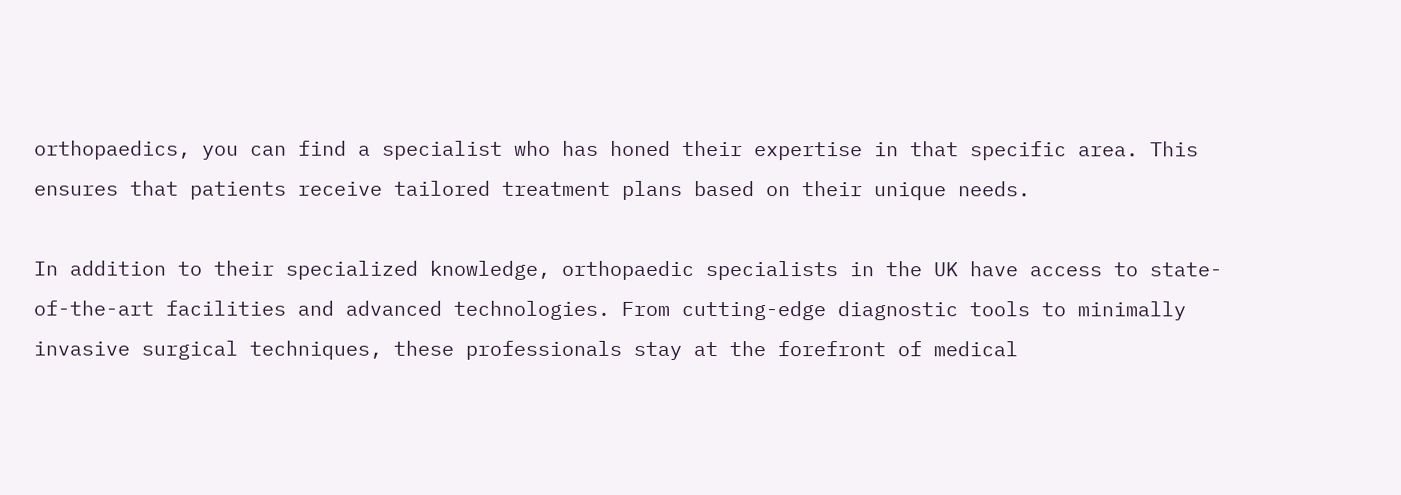orthopaedics, you can find a specialist who has honed their expertise in that specific area. This ensures that patients receive tailored treatment plans based on their unique needs.

In addition to their specialized knowledge, orthopaedic specialists in the UK have access to state-of-the-art facilities and advanced technologies. From cutting-edge diagnostic tools to minimally invasive surgical techniques, these professionals stay at the forefront of medical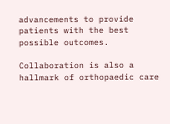advancements to provide patients with the best possible outcomes.

Collaboration is also a hallmark of orthopaedic care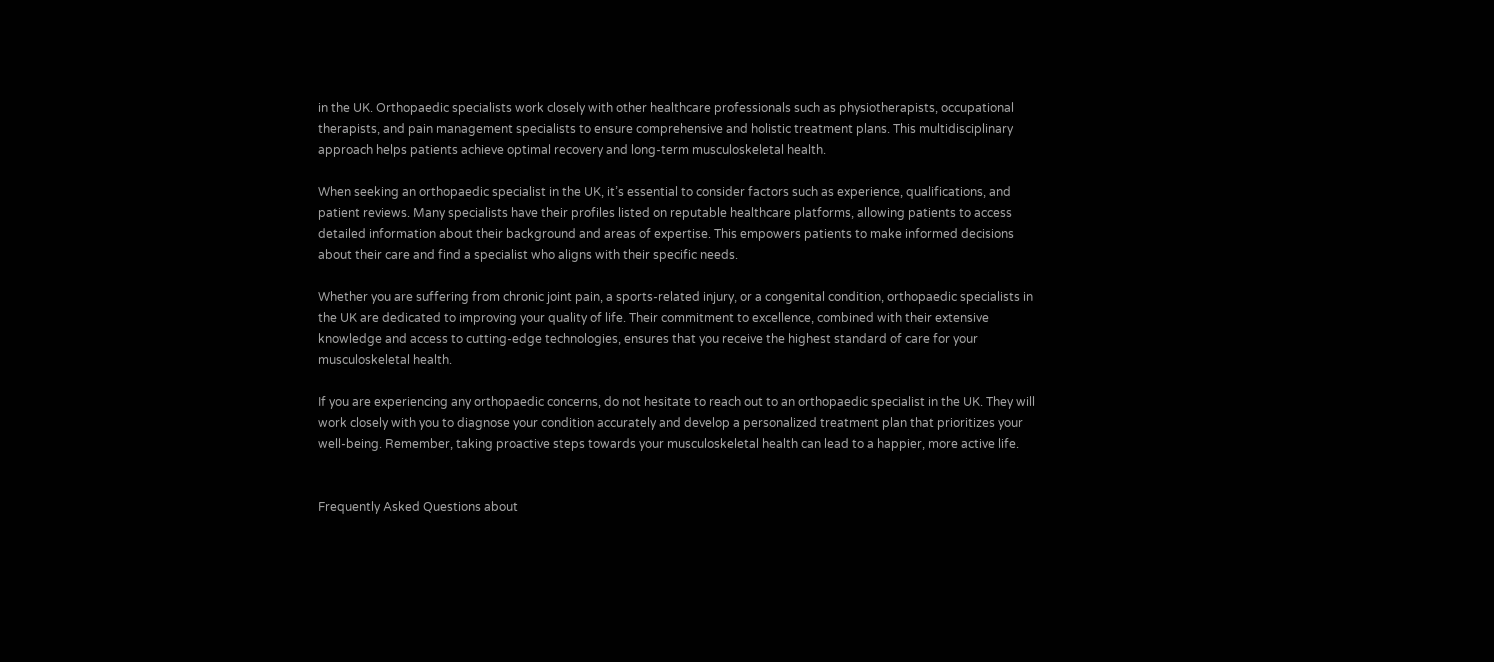in the UK. Orthopaedic specialists work closely with other healthcare professionals such as physiotherapists, occupational therapists, and pain management specialists to ensure comprehensive and holistic treatment plans. This multidisciplinary approach helps patients achieve optimal recovery and long-term musculoskeletal health.

When seeking an orthopaedic specialist in the UK, it’s essential to consider factors such as experience, qualifications, and patient reviews. Many specialists have their profiles listed on reputable healthcare platforms, allowing patients to access detailed information about their background and areas of expertise. This empowers patients to make informed decisions about their care and find a specialist who aligns with their specific needs.

Whether you are suffering from chronic joint pain, a sports-related injury, or a congenital condition, orthopaedic specialists in the UK are dedicated to improving your quality of life. Their commitment to excellence, combined with their extensive knowledge and access to cutting-edge technologies, ensures that you receive the highest standard of care for your musculoskeletal health.

If you are experiencing any orthopaedic concerns, do not hesitate to reach out to an orthopaedic specialist in the UK. They will work closely with you to diagnose your condition accurately and develop a personalized treatment plan that prioritizes your well-being. Remember, taking proactive steps towards your musculoskeletal health can lead to a happier, more active life.


Frequently Asked Questions about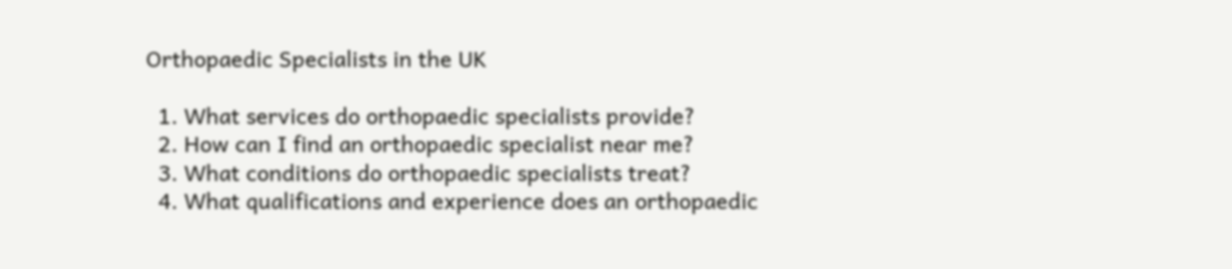Orthopaedic Specialists in the UK

  1. What services do orthopaedic specialists provide?
  2. How can I find an orthopaedic specialist near me?
  3. What conditions do orthopaedic specialists treat?
  4. What qualifications and experience does an orthopaedic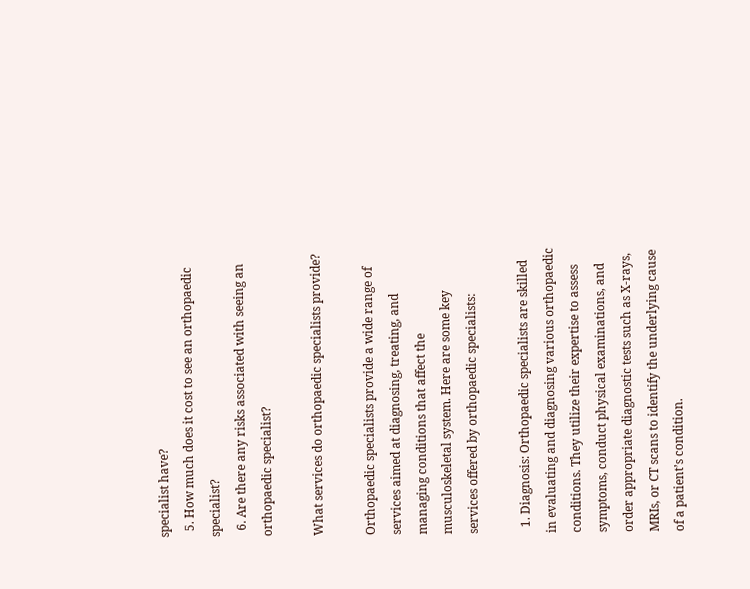specialist have?
  5. How much does it cost to see an orthopaedic specialist?
  6. Are there any risks associated with seeing an orthopaedic specialist?

What services do orthopaedic specialists provide?

Orthopaedic specialists provide a wide range of services aimed at diagnosing, treating, and managing conditions that affect the musculoskeletal system. Here are some key services offered by orthopaedic specialists:

  1. Diagnosis: Orthopaedic specialists are skilled in evaluating and diagnosing various orthopaedic conditions. They utilize their expertise to assess symptoms, conduct physical examinations, and order appropriate diagnostic tests such as X-rays, MRIs, or CT scans to identify the underlying cause of a patient’s condition.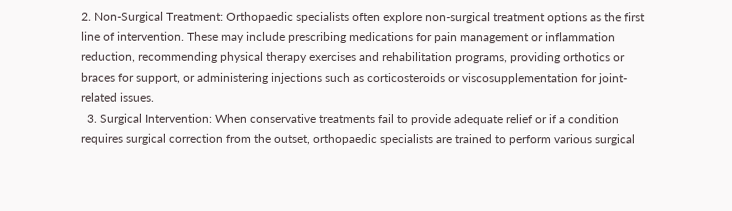2. Non-Surgical Treatment: Orthopaedic specialists often explore non-surgical treatment options as the first line of intervention. These may include prescribing medications for pain management or inflammation reduction, recommending physical therapy exercises and rehabilitation programs, providing orthotics or braces for support, or administering injections such as corticosteroids or viscosupplementation for joint-related issues.
  3. Surgical Intervention: When conservative treatments fail to provide adequate relief or if a condition requires surgical correction from the outset, orthopaedic specialists are trained to perform various surgical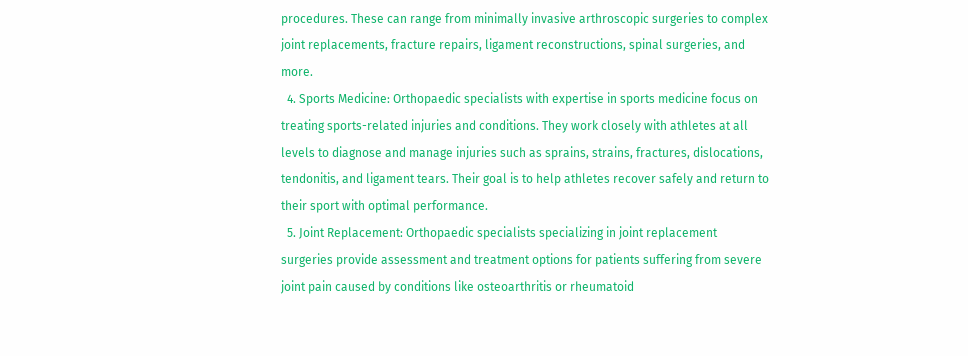procedures. These can range from minimally invasive arthroscopic surgeries to complex joint replacements, fracture repairs, ligament reconstructions, spinal surgeries, and more.
  4. Sports Medicine: Orthopaedic specialists with expertise in sports medicine focus on treating sports-related injuries and conditions. They work closely with athletes at all levels to diagnose and manage injuries such as sprains, strains, fractures, dislocations, tendonitis, and ligament tears. Their goal is to help athletes recover safely and return to their sport with optimal performance.
  5. Joint Replacement: Orthopaedic specialists specializing in joint replacement surgeries provide assessment and treatment options for patients suffering from severe joint pain caused by conditions like osteoarthritis or rheumatoid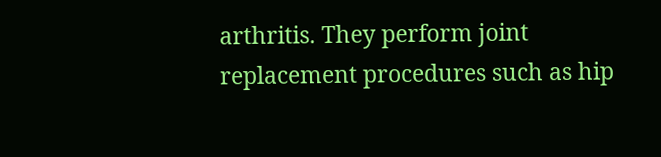arthritis. They perform joint replacement procedures such as hip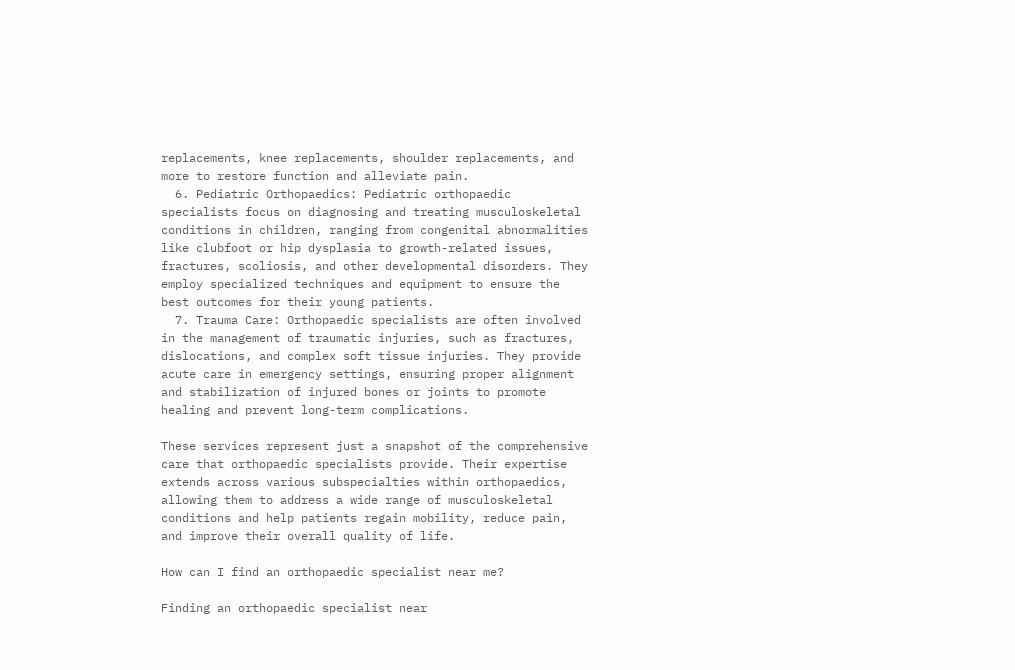replacements, knee replacements, shoulder replacements, and more to restore function and alleviate pain.
  6. Pediatric Orthopaedics: Pediatric orthopaedic specialists focus on diagnosing and treating musculoskeletal conditions in children, ranging from congenital abnormalities like clubfoot or hip dysplasia to growth-related issues, fractures, scoliosis, and other developmental disorders. They employ specialized techniques and equipment to ensure the best outcomes for their young patients.
  7. Trauma Care: Orthopaedic specialists are often involved in the management of traumatic injuries, such as fractures, dislocations, and complex soft tissue injuries. They provide acute care in emergency settings, ensuring proper alignment and stabilization of injured bones or joints to promote healing and prevent long-term complications.

These services represent just a snapshot of the comprehensive care that orthopaedic specialists provide. Their expertise extends across various subspecialties within orthopaedics, allowing them to address a wide range of musculoskeletal conditions and help patients regain mobility, reduce pain, and improve their overall quality of life.

How can I find an orthopaedic specialist near me?

Finding an orthopaedic specialist near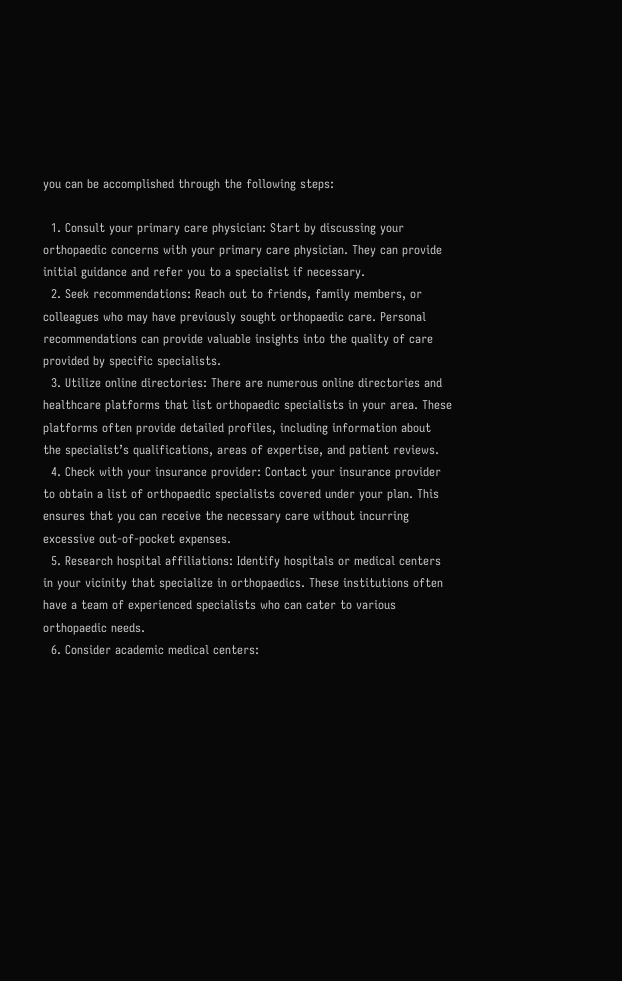you can be accomplished through the following steps:

  1. Consult your primary care physician: Start by discussing your orthopaedic concerns with your primary care physician. They can provide initial guidance and refer you to a specialist if necessary.
  2. Seek recommendations: Reach out to friends, family members, or colleagues who may have previously sought orthopaedic care. Personal recommendations can provide valuable insights into the quality of care provided by specific specialists.
  3. Utilize online directories: There are numerous online directories and healthcare platforms that list orthopaedic specialists in your area. These platforms often provide detailed profiles, including information about the specialist’s qualifications, areas of expertise, and patient reviews.
  4. Check with your insurance provider: Contact your insurance provider to obtain a list of orthopaedic specialists covered under your plan. This ensures that you can receive the necessary care without incurring excessive out-of-pocket expenses.
  5. Research hospital affiliations: Identify hospitals or medical centers in your vicinity that specialize in orthopaedics. These institutions often have a team of experienced specialists who can cater to various orthopaedic needs.
  6. Consider academic medical centers: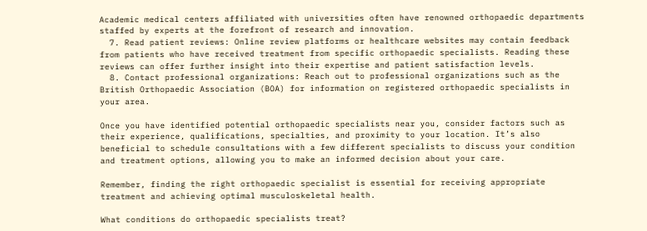Academic medical centers affiliated with universities often have renowned orthopaedic departments staffed by experts at the forefront of research and innovation.
  7. Read patient reviews: Online review platforms or healthcare websites may contain feedback from patients who have received treatment from specific orthopaedic specialists. Reading these reviews can offer further insight into their expertise and patient satisfaction levels.
  8. Contact professional organizations: Reach out to professional organizations such as the British Orthopaedic Association (BOA) for information on registered orthopaedic specialists in your area.

Once you have identified potential orthopaedic specialists near you, consider factors such as their experience, qualifications, specialties, and proximity to your location. It’s also beneficial to schedule consultations with a few different specialists to discuss your condition and treatment options, allowing you to make an informed decision about your care.

Remember, finding the right orthopaedic specialist is essential for receiving appropriate treatment and achieving optimal musculoskeletal health.

What conditions do orthopaedic specialists treat?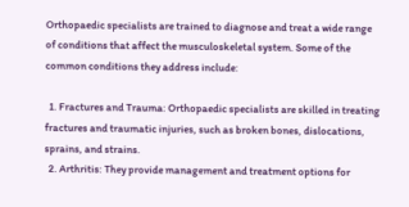Orthopaedic specialists are trained to diagnose and treat a wide range of conditions that affect the musculoskeletal system. Some of the common conditions they address include:

  1. Fractures and Trauma: Orthopaedic specialists are skilled in treating fractures and traumatic injuries, such as broken bones, dislocations, sprains, and strains.
  2. Arthritis: They provide management and treatment options for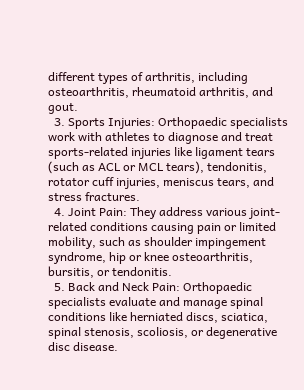different types of arthritis, including osteoarthritis, rheumatoid arthritis, and gout.
  3. Sports Injuries: Orthopaedic specialists work with athletes to diagnose and treat sports-related injuries like ligament tears (such as ACL or MCL tears), tendonitis, rotator cuff injuries, meniscus tears, and stress fractures.
  4. Joint Pain: They address various joint-related conditions causing pain or limited mobility, such as shoulder impingement syndrome, hip or knee osteoarthritis, bursitis, or tendonitis.
  5. Back and Neck Pain: Orthopaedic specialists evaluate and manage spinal conditions like herniated discs, sciatica, spinal stenosis, scoliosis, or degenerative disc disease.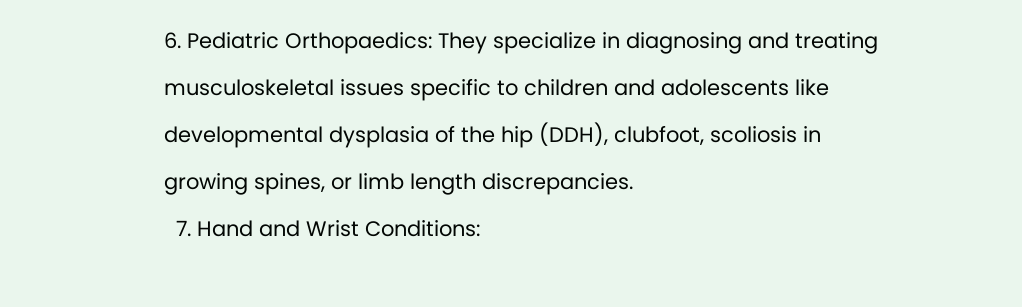6. Pediatric Orthopaedics: They specialize in diagnosing and treating musculoskeletal issues specific to children and adolescents like developmental dysplasia of the hip (DDH), clubfoot, scoliosis in growing spines, or limb length discrepancies.
  7. Hand and Wrist Conditions: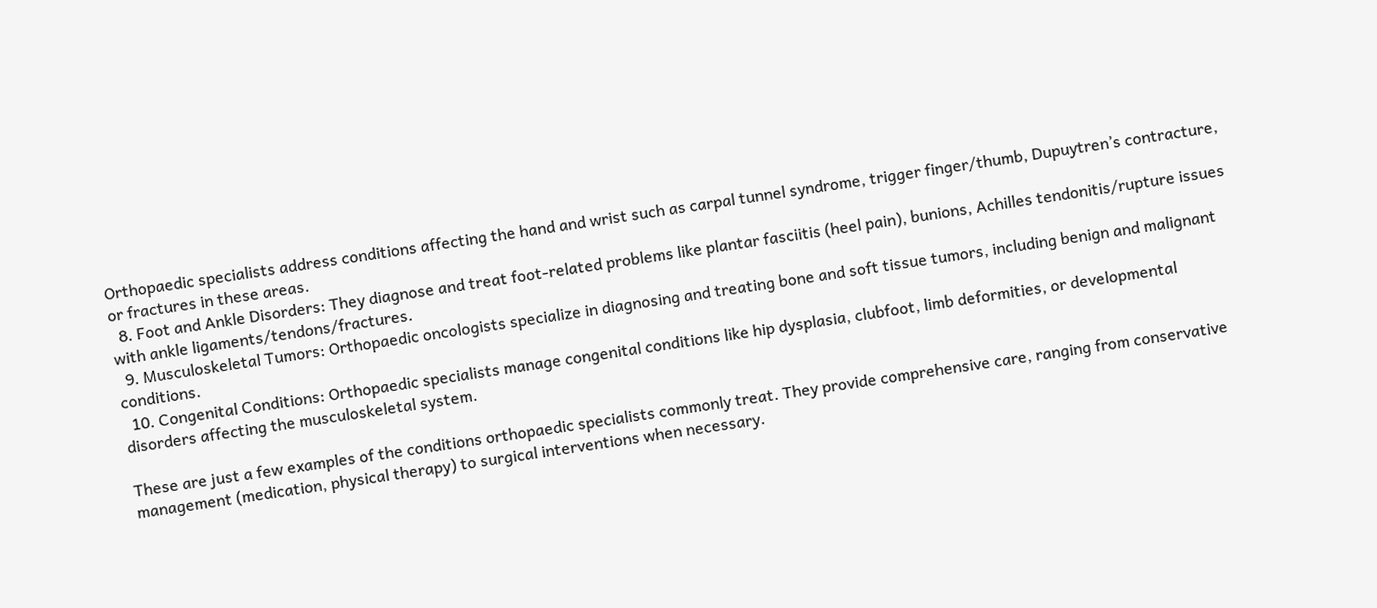Orthopaedic specialists address conditions affecting the hand and wrist such as carpal tunnel syndrome, trigger finger/thumb, Dupuytren’s contracture, or fractures in these areas.
  8. Foot and Ankle Disorders: They diagnose and treat foot-related problems like plantar fasciitis (heel pain), bunions, Achilles tendonitis/rupture issues with ankle ligaments/tendons/fractures.
  9. Musculoskeletal Tumors: Orthopaedic oncologists specialize in diagnosing and treating bone and soft tissue tumors, including benign and malignant conditions.
  10. Congenital Conditions: Orthopaedic specialists manage congenital conditions like hip dysplasia, clubfoot, limb deformities, or developmental disorders affecting the musculoskeletal system.

These are just a few examples of the conditions orthopaedic specialists commonly treat. They provide comprehensive care, ranging from conservative management (medication, physical therapy) to surgical interventions when necessary.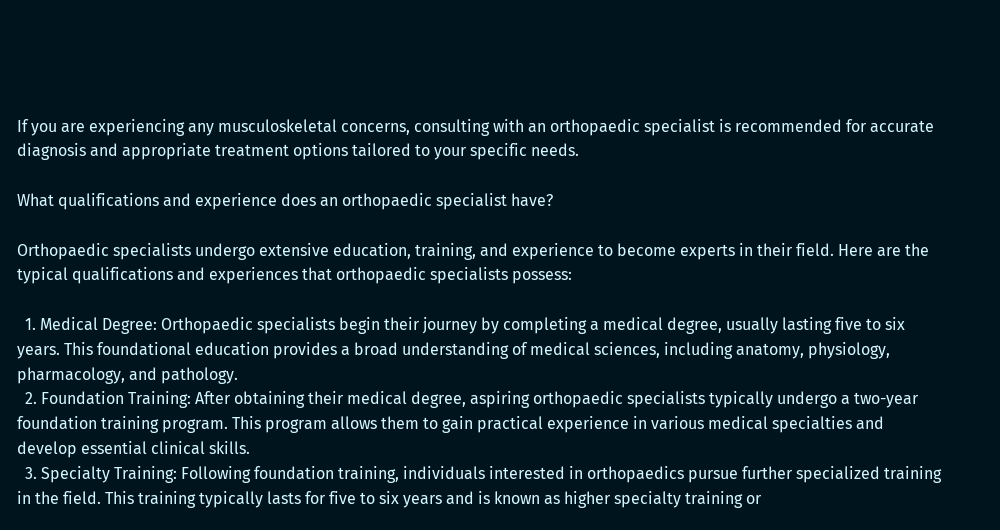If you are experiencing any musculoskeletal concerns, consulting with an orthopaedic specialist is recommended for accurate diagnosis and appropriate treatment options tailored to your specific needs.

What qualifications and experience does an orthopaedic specialist have?

Orthopaedic specialists undergo extensive education, training, and experience to become experts in their field. Here are the typical qualifications and experiences that orthopaedic specialists possess:

  1. Medical Degree: Orthopaedic specialists begin their journey by completing a medical degree, usually lasting five to six years. This foundational education provides a broad understanding of medical sciences, including anatomy, physiology, pharmacology, and pathology.
  2. Foundation Training: After obtaining their medical degree, aspiring orthopaedic specialists typically undergo a two-year foundation training program. This program allows them to gain practical experience in various medical specialties and develop essential clinical skills.
  3. Specialty Training: Following foundation training, individuals interested in orthopaedics pursue further specialized training in the field. This training typically lasts for five to six years and is known as higher specialty training or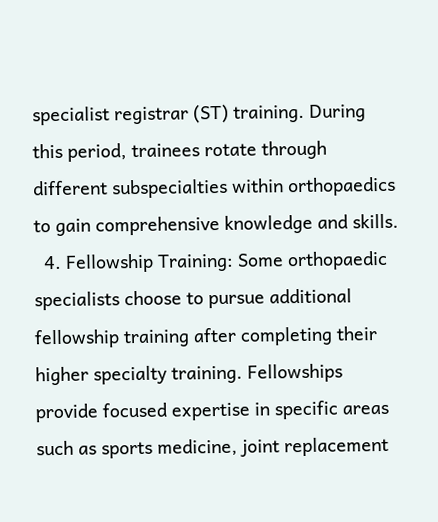specialist registrar (ST) training. During this period, trainees rotate through different subspecialties within orthopaedics to gain comprehensive knowledge and skills.
  4. Fellowship Training: Some orthopaedic specialists choose to pursue additional fellowship training after completing their higher specialty training. Fellowships provide focused expertise in specific areas such as sports medicine, joint replacement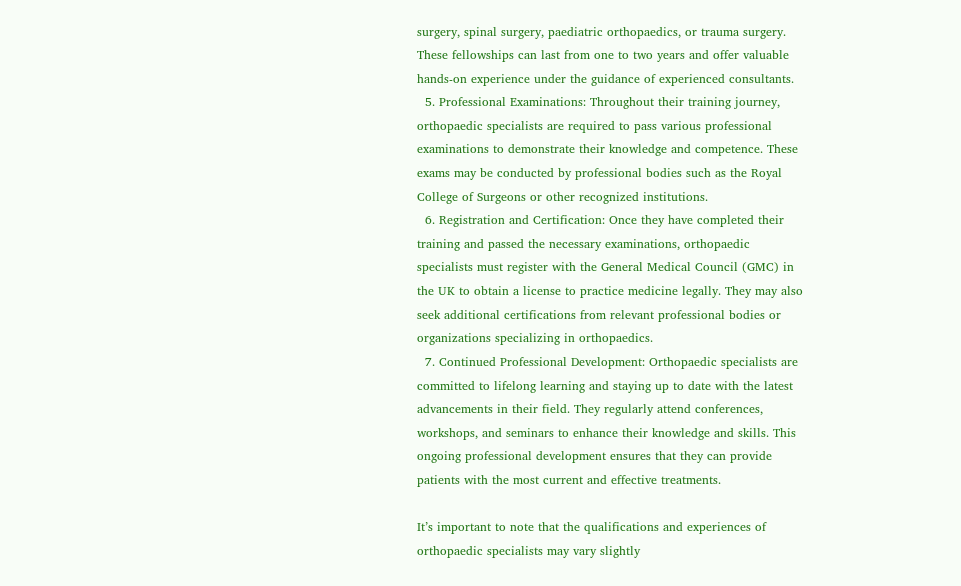surgery, spinal surgery, paediatric orthopaedics, or trauma surgery. These fellowships can last from one to two years and offer valuable hands-on experience under the guidance of experienced consultants.
  5. Professional Examinations: Throughout their training journey, orthopaedic specialists are required to pass various professional examinations to demonstrate their knowledge and competence. These exams may be conducted by professional bodies such as the Royal College of Surgeons or other recognized institutions.
  6. Registration and Certification: Once they have completed their training and passed the necessary examinations, orthopaedic specialists must register with the General Medical Council (GMC) in the UK to obtain a license to practice medicine legally. They may also seek additional certifications from relevant professional bodies or organizations specializing in orthopaedics.
  7. Continued Professional Development: Orthopaedic specialists are committed to lifelong learning and staying up to date with the latest advancements in their field. They regularly attend conferences, workshops, and seminars to enhance their knowledge and skills. This ongoing professional development ensures that they can provide patients with the most current and effective treatments.

It’s important to note that the qualifications and experiences of orthopaedic specialists may vary slightly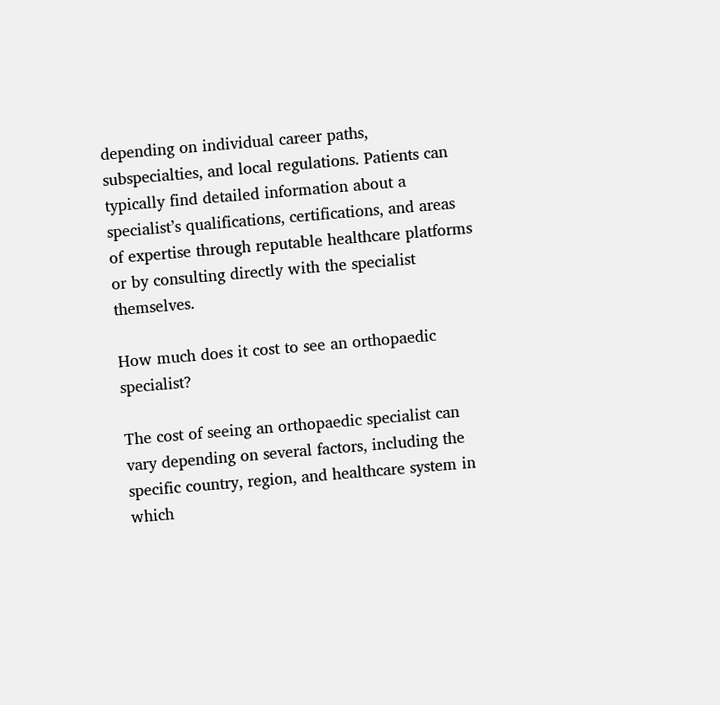depending on individual career paths, subspecialties, and local regulations. Patients can typically find detailed information about a specialist’s qualifications, certifications, and areas of expertise through reputable healthcare platforms or by consulting directly with the specialist themselves.

How much does it cost to see an orthopaedic specialist?

The cost of seeing an orthopaedic specialist can vary depending on several factors, including the specific country, region, and healthcare system in which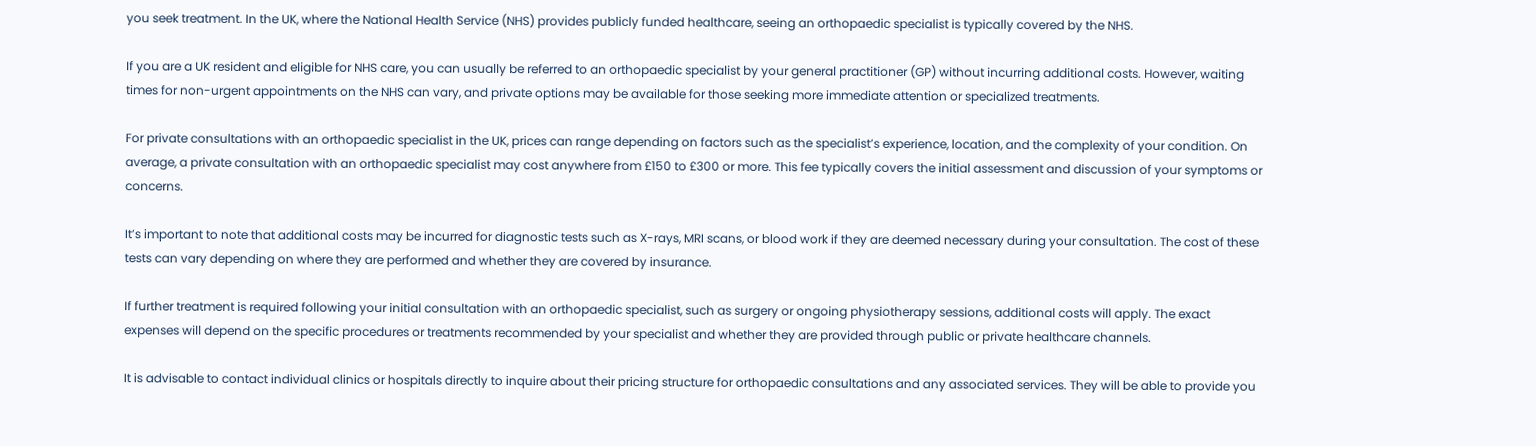you seek treatment. In the UK, where the National Health Service (NHS) provides publicly funded healthcare, seeing an orthopaedic specialist is typically covered by the NHS.

If you are a UK resident and eligible for NHS care, you can usually be referred to an orthopaedic specialist by your general practitioner (GP) without incurring additional costs. However, waiting times for non-urgent appointments on the NHS can vary, and private options may be available for those seeking more immediate attention or specialized treatments.

For private consultations with an orthopaedic specialist in the UK, prices can range depending on factors such as the specialist’s experience, location, and the complexity of your condition. On average, a private consultation with an orthopaedic specialist may cost anywhere from £150 to £300 or more. This fee typically covers the initial assessment and discussion of your symptoms or concerns.

It’s important to note that additional costs may be incurred for diagnostic tests such as X-rays, MRI scans, or blood work if they are deemed necessary during your consultation. The cost of these tests can vary depending on where they are performed and whether they are covered by insurance.

If further treatment is required following your initial consultation with an orthopaedic specialist, such as surgery or ongoing physiotherapy sessions, additional costs will apply. The exact expenses will depend on the specific procedures or treatments recommended by your specialist and whether they are provided through public or private healthcare channels.

It is advisable to contact individual clinics or hospitals directly to inquire about their pricing structure for orthopaedic consultations and any associated services. They will be able to provide you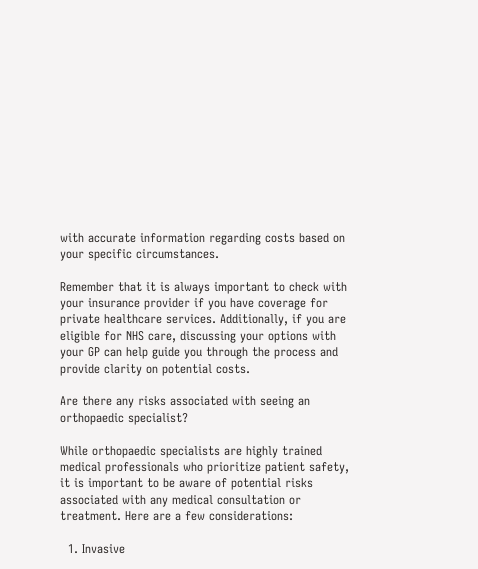with accurate information regarding costs based on your specific circumstances.

Remember that it is always important to check with your insurance provider if you have coverage for private healthcare services. Additionally, if you are eligible for NHS care, discussing your options with your GP can help guide you through the process and provide clarity on potential costs.

Are there any risks associated with seeing an orthopaedic specialist?

While orthopaedic specialists are highly trained medical professionals who prioritize patient safety, it is important to be aware of potential risks associated with any medical consultation or treatment. Here are a few considerations:

  1. Invasive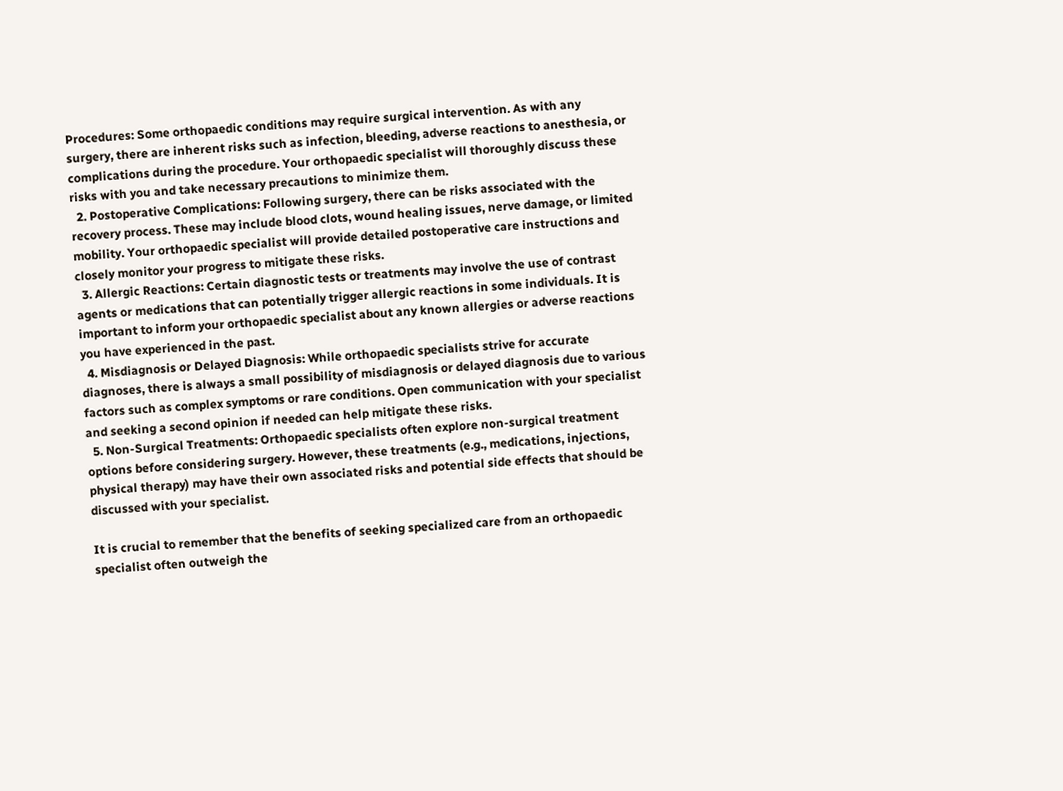Procedures: Some orthopaedic conditions may require surgical intervention. As with any surgery, there are inherent risks such as infection, bleeding, adverse reactions to anesthesia, or complications during the procedure. Your orthopaedic specialist will thoroughly discuss these risks with you and take necessary precautions to minimize them.
  2. Postoperative Complications: Following surgery, there can be risks associated with the recovery process. These may include blood clots, wound healing issues, nerve damage, or limited mobility. Your orthopaedic specialist will provide detailed postoperative care instructions and closely monitor your progress to mitigate these risks.
  3. Allergic Reactions: Certain diagnostic tests or treatments may involve the use of contrast agents or medications that can potentially trigger allergic reactions in some individuals. It is important to inform your orthopaedic specialist about any known allergies or adverse reactions you have experienced in the past.
  4. Misdiagnosis or Delayed Diagnosis: While orthopaedic specialists strive for accurate diagnoses, there is always a small possibility of misdiagnosis or delayed diagnosis due to various factors such as complex symptoms or rare conditions. Open communication with your specialist and seeking a second opinion if needed can help mitigate these risks.
  5. Non-Surgical Treatments: Orthopaedic specialists often explore non-surgical treatment options before considering surgery. However, these treatments (e.g., medications, injections, physical therapy) may have their own associated risks and potential side effects that should be discussed with your specialist.

It is crucial to remember that the benefits of seeking specialized care from an orthopaedic specialist often outweigh the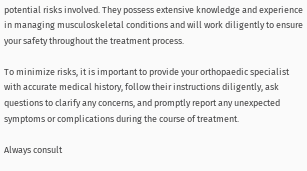potential risks involved. They possess extensive knowledge and experience in managing musculoskeletal conditions and will work diligently to ensure your safety throughout the treatment process.

To minimize risks, it is important to provide your orthopaedic specialist with accurate medical history, follow their instructions diligently, ask questions to clarify any concerns, and promptly report any unexpected symptoms or complications during the course of treatment.

Always consult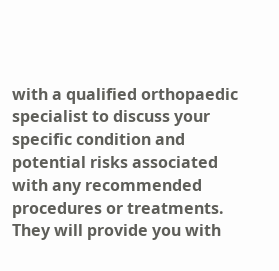with a qualified orthopaedic specialist to discuss your specific condition and potential risks associated with any recommended procedures or treatments. They will provide you with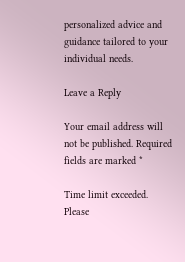personalized advice and guidance tailored to your individual needs.

Leave a Reply

Your email address will not be published. Required fields are marked *

Time limit exceeded. Please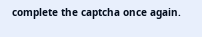complete the captcha once again.